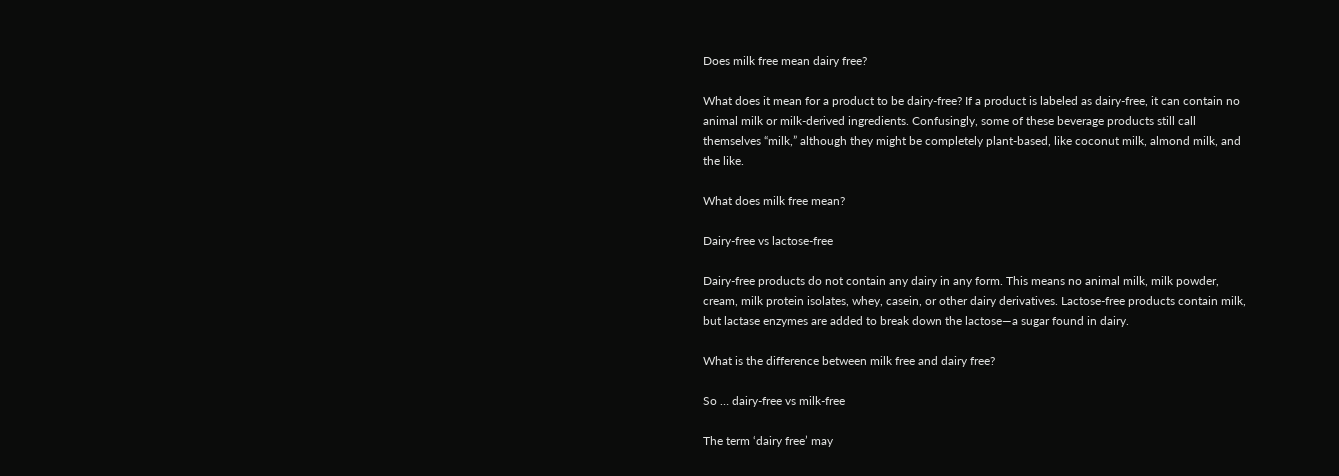Does milk free mean dairy free?

What does it mean for a product to be dairy-free? If a product is labeled as dairy-free, it can contain no animal milk or milk-derived ingredients. Confusingly, some of these beverage products still call themselves “milk,” although they might be completely plant-based, like coconut milk, almond milk, and the like.

What does milk free mean?

Dairy-free vs lactose-free

Dairy-free products do not contain any dairy in any form. This means no animal milk, milk powder, cream, milk protein isolates, whey, casein, or other dairy derivatives. Lactose-free products contain milk, but lactase enzymes are added to break down the lactose—a sugar found in dairy.

What is the difference between milk free and dairy free?

So … dairy-free vs milk-free

The term ‘dairy free’ may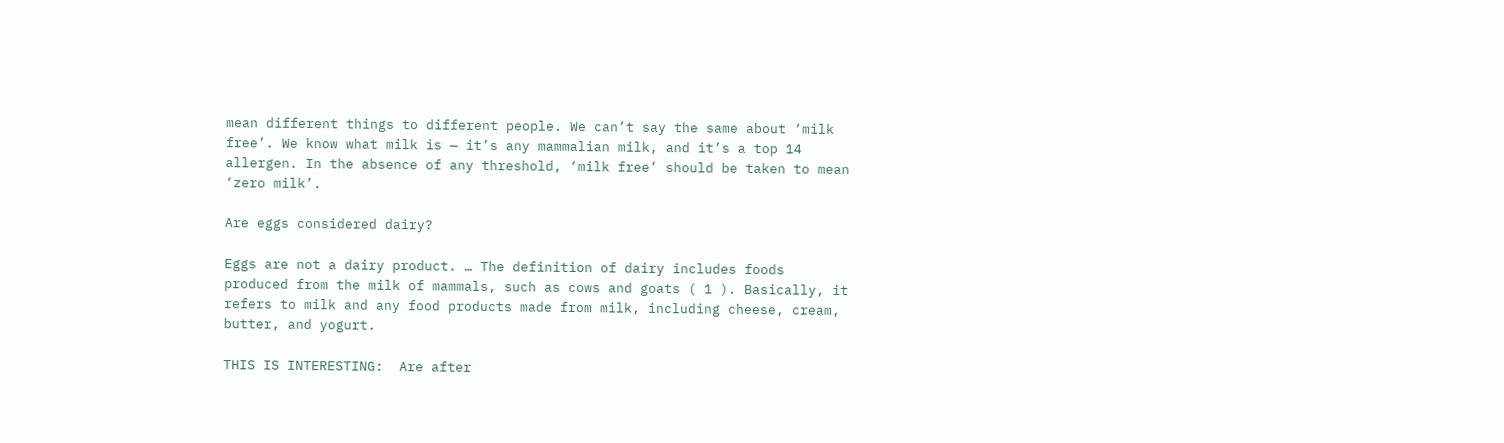mean different things to different people. We can’t say the same about ‘milk free’. We know what milk is — it’s any mammalian milk, and it’s a top 14 allergen. In the absence of any threshold, ‘milk free’ should be taken to mean ‘zero milk’.

Are eggs considered dairy?

Eggs are not a dairy product. … The definition of dairy includes foods produced from the milk of mammals, such as cows and goats ( 1 ). Basically, it refers to milk and any food products made from milk, including cheese, cream, butter, and yogurt.

THIS IS INTERESTING:  Are after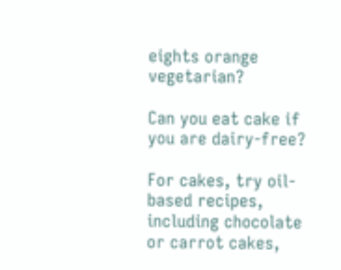eights orange vegetarian?

Can you eat cake if you are dairy-free?

For cakes, try oil-based recipes, including chocolate or carrot cakes,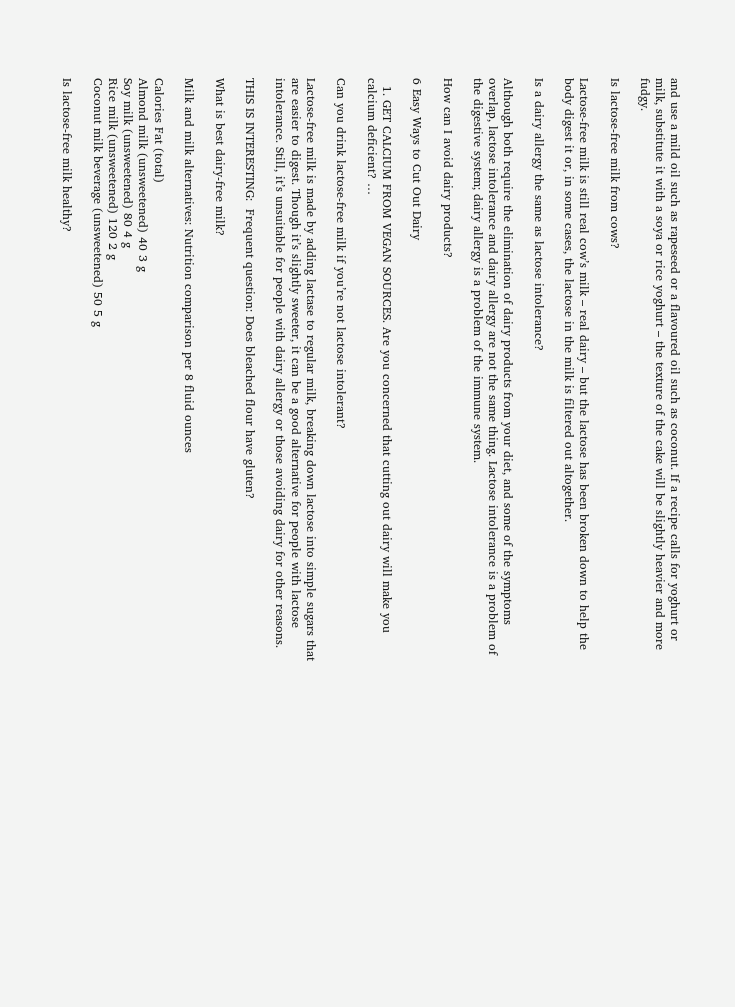and use a mild oil such as rapeseed or a flavoured oil such as coconut. If a recipe calls for yoghurt or milk, substitute it with a soya or rice yoghurt – the texture of the cake will be slightly heavier and more fudgy.

Is lactose-free milk from cows?

Lactose-free milk is still real cow’s milk – real dairy – but the lactose has been broken down to help the body digest it or, in some cases, the lactose in the milk is filtered out altogether.

Is a dairy allergy the same as lactose intolerance?

Although both require the elimination of dairy products from your diet, and some of the symptoms overlap, lactose intolerance and dairy allergy are not the same thing. Lactose intolerance is a problem of the digestive system; dairy allergy is a problem of the immune system.

How can I avoid dairy products?

6 Easy Ways to Cut Out Dairy

  1. GET CALCIUM FROM VEGAN SOURCES. Are you concerned that cutting out dairy will make you calcium deficient? …

Can you drink lactose-free milk if you’re not lactose intolerant?

Lactose-free milk is made by adding lactase to regular milk, breaking down lactose into simple sugars that are easier to digest. Though it’s slightly sweeter, it can be a good alternative for people with lactose intolerance. Still, it’s unsuitable for people with dairy allergy or those avoiding dairy for other reasons.

THIS IS INTERESTING:  Frequent question: Does bleached flour have gluten?

What is best dairy-free milk?

Milk and milk alternatives: Nutrition comparison per 8 fluid ounces

Calories Fat (total)
Almond milk (unsweetened) 40 3 g
Soy milk (unsweetened) 80 4 g
Rice milk (unsweetened) 120 2 g
Coconut milk beverage (unsweetened) 50 5 g

Is lactose-free milk healthy?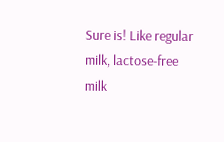Sure is! Like regular milk, lactose-free milk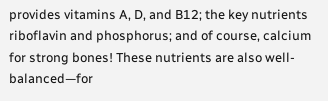provides vitamins A, D, and B12; the key nutrients riboflavin and phosphorus; and of course, calcium for strong bones! These nutrients are also well-balanced—for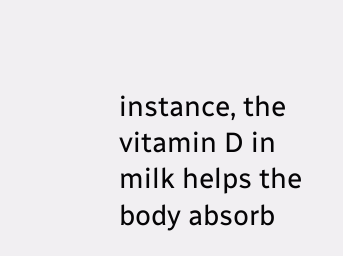instance, the vitamin D in milk helps the body absorb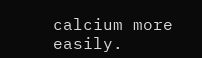calcium more easily.